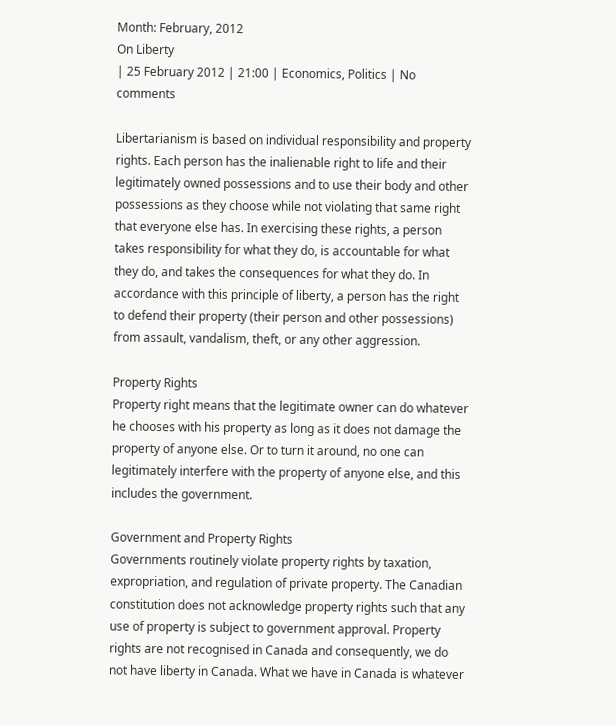Month: February, 2012
On Liberty
| 25 February 2012 | 21:00 | Economics, Politics | No comments

Libertarianism is based on individual responsibility and property rights. Each person has the inalienable right to life and their legitimately owned possessions and to use their body and other possessions as they choose while not violating that same right that everyone else has. In exercising these rights, a person takes responsibility for what they do, is accountable for what they do, and takes the consequences for what they do. In accordance with this principle of liberty, a person has the right to defend their property (their person and other possessions) from assault, vandalism, theft, or any other aggression.

Property Rights
Property right means that the legitimate owner can do whatever he chooses with his property as long as it does not damage the property of anyone else. Or to turn it around, no one can legitimately interfere with the property of anyone else, and this includes the government.

Government and Property Rights
Governments routinely violate property rights by taxation, expropriation, and regulation of private property. The Canadian constitution does not acknowledge property rights such that any use of property is subject to government approval. Property rights are not recognised in Canada and consequently, we do not have liberty in Canada. What we have in Canada is whatever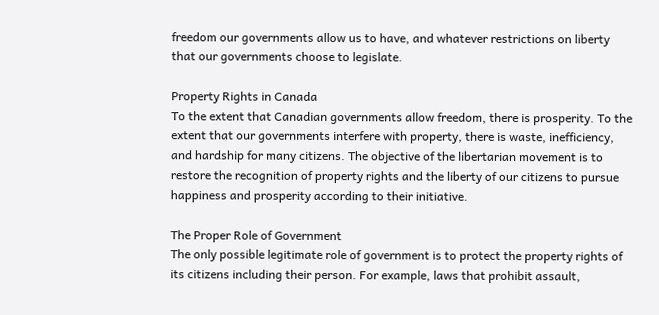freedom our governments allow us to have, and whatever restrictions on liberty that our governments choose to legislate.

Property Rights in Canada
To the extent that Canadian governments allow freedom, there is prosperity. To the extent that our governments interfere with property, there is waste, inefficiency, and hardship for many citizens. The objective of the libertarian movement is to restore the recognition of property rights and the liberty of our citizens to pursue happiness and prosperity according to their initiative.

The Proper Role of Government
The only possible legitimate role of government is to protect the property rights of its citizens including their person. For example, laws that prohibit assault,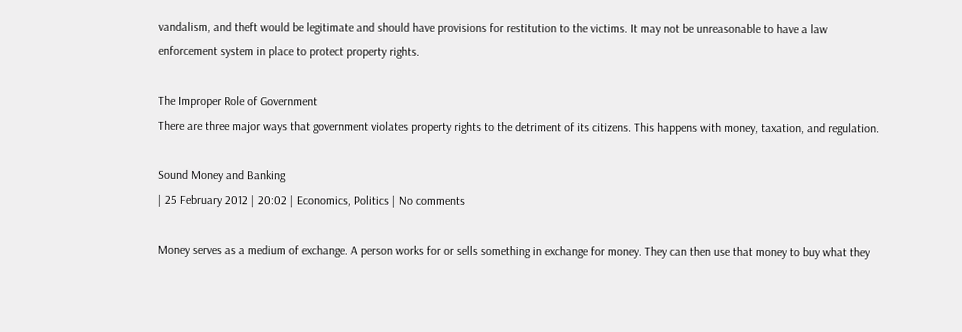vandalism, and theft would be legitimate and should have provisions for restitution to the victims. It may not be unreasonable to have a law enforcement system in place to protect property rights.

The Improper Role of Government
There are three major ways that government violates property rights to the detriment of its citizens. This happens with money, taxation, and regulation.

Sound Money and Banking
| 25 February 2012 | 20:02 | Economics, Politics | No comments

Money serves as a medium of exchange. A person works for or sells something in exchange for money. They can then use that money to buy what they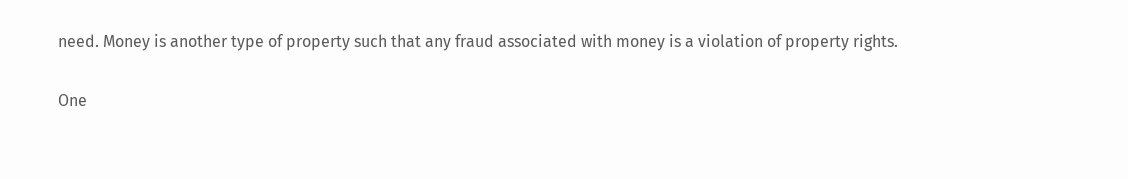need. Money is another type of property such that any fraud associated with money is a violation of property rights.

One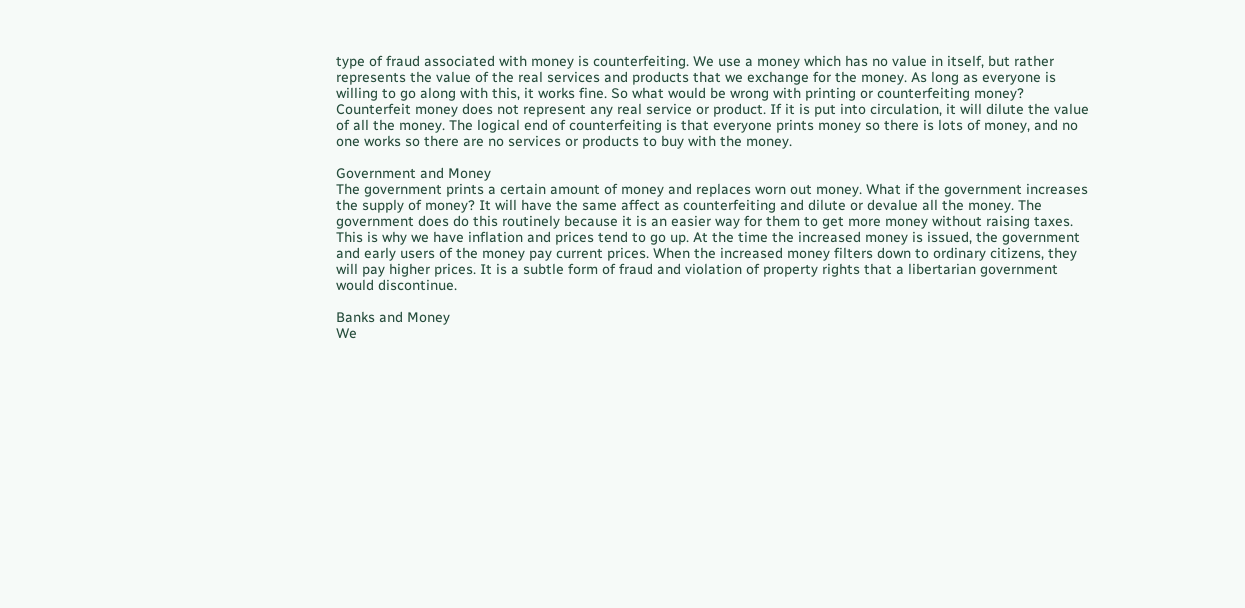type of fraud associated with money is counterfeiting. We use a money which has no value in itself, but rather represents the value of the real services and products that we exchange for the money. As long as everyone is willing to go along with this, it works fine. So what would be wrong with printing or counterfeiting money? Counterfeit money does not represent any real service or product. If it is put into circulation, it will dilute the value of all the money. The logical end of counterfeiting is that everyone prints money so there is lots of money, and no one works so there are no services or products to buy with the money.

Government and Money
The government prints a certain amount of money and replaces worn out money. What if the government increases the supply of money? It will have the same affect as counterfeiting and dilute or devalue all the money. The government does do this routinely because it is an easier way for them to get more money without raising taxes. This is why we have inflation and prices tend to go up. At the time the increased money is issued, the government and early users of the money pay current prices. When the increased money filters down to ordinary citizens, they will pay higher prices. It is a subtle form of fraud and violation of property rights that a libertarian government would discontinue.

Banks and Money
We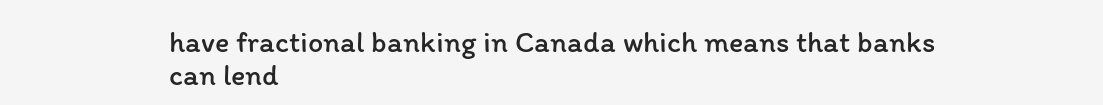have fractional banking in Canada which means that banks can lend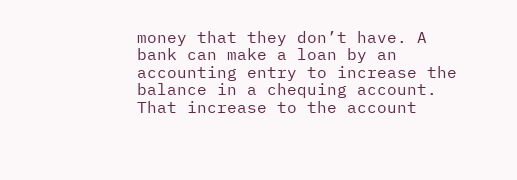money that they don’t have. A bank can make a loan by an accounting entry to increase the balance in a chequing account. That increase to the account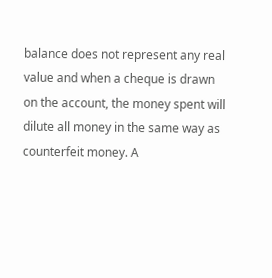balance does not represent any real value and when a cheque is drawn on the account, the money spent will dilute all money in the same way as counterfeit money. A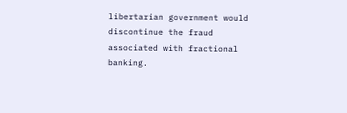libertarian government would discontinue the fraud associated with fractional banking.